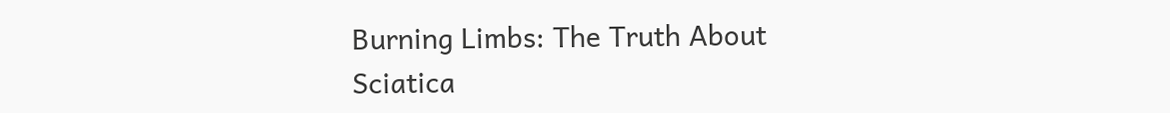Burning Limbs: The Truth About Sciatica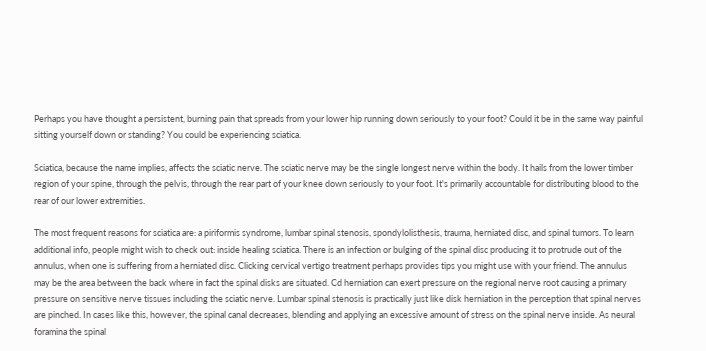Perhaps you have thought a persistent, burning pain that spreads from your lower hip running down seriously to your foot? Could it be in the same way painful sitting yourself down or standing? You could be experiencing sciatica.

Sciatica, because the name implies, affects the sciatic nerve. The sciatic nerve may be the single longest nerve within the body. It hails from the lower timber region of your spine, through the pelvis, through the rear part of your knee down seriously to your foot. It's primarily accountable for distributing blood to the rear of our lower extremities.

The most frequent reasons for sciatica are: a piriformis syndrome, lumbar spinal stenosis, spondylolisthesis, trauma, herniated disc, and spinal tumors. To learn additional info, people might wish to check out: inside healing sciatica. There is an infection or bulging of the spinal disc producing it to protrude out of the annulus, when one is suffering from a herniated disc. Clicking cervical vertigo treatment perhaps provides tips you might use with your friend. The annulus may be the area between the back where in fact the spinal disks are situated. Cd herniation can exert pressure on the regional nerve root causing a primary pressure on sensitive nerve tissues including the sciatic nerve. Lumbar spinal stenosis is practically just like disk herniation in the perception that spinal nerves are pinched. In cases like this, however, the spinal canal decreases, blending and applying an excessive amount of stress on the spinal nerve inside. As neural foramina the spinal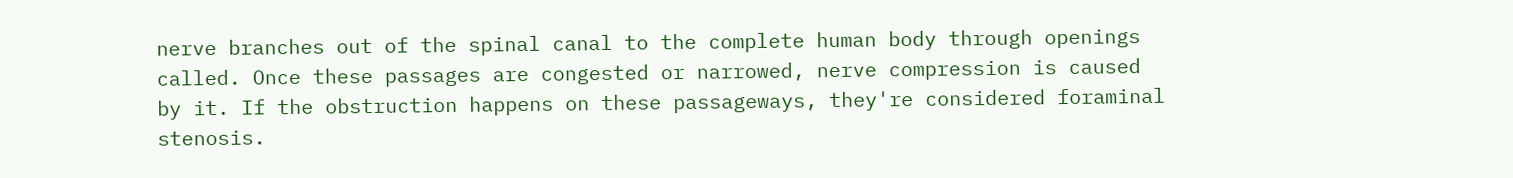nerve branches out of the spinal canal to the complete human body through openings called. Once these passages are congested or narrowed, nerve compression is caused by it. If the obstruction happens on these passageways, they're considered foraminal stenosis.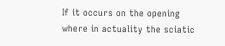If it occurs on the opening where in actuality the sciatic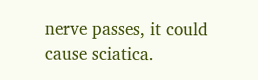nerve passes, it could cause sciatica.